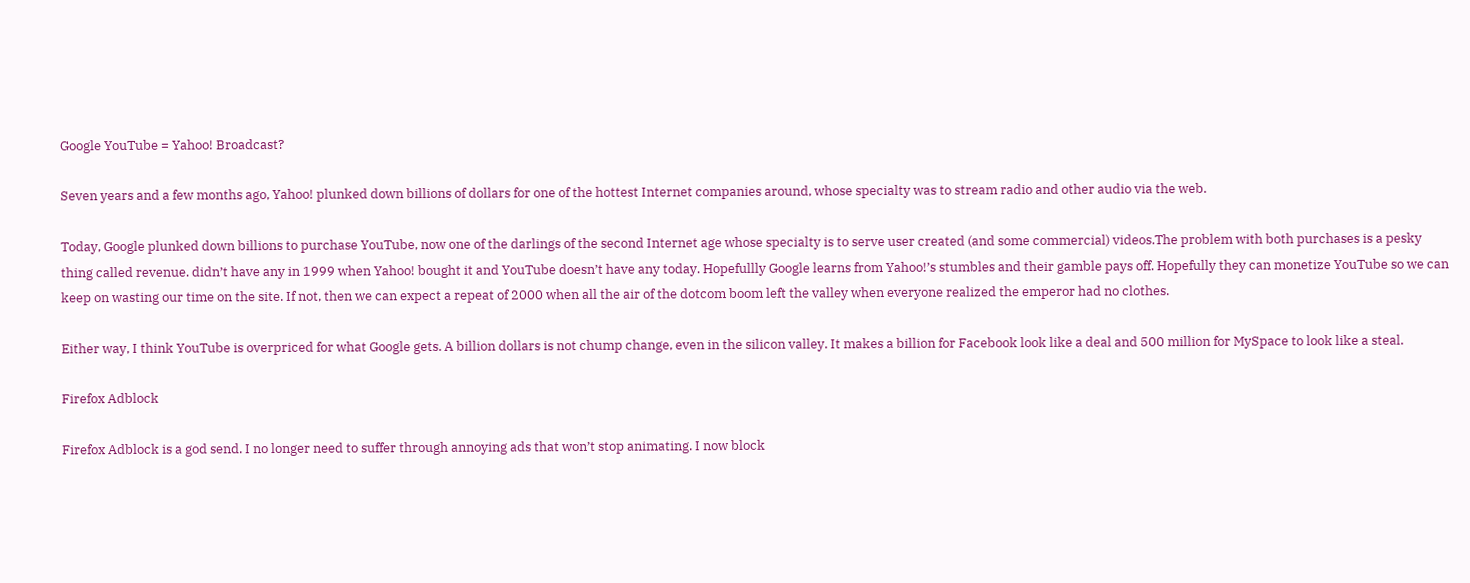Google YouTube = Yahoo! Broadcast?

Seven years and a few months ago, Yahoo! plunked down billions of dollars for one of the hottest Internet companies around, whose specialty was to stream radio and other audio via the web.

Today, Google plunked down billions to purchase YouTube, now one of the darlings of the second Internet age whose specialty is to serve user created (and some commercial) videos.The problem with both purchases is a pesky thing called revenue. didn’t have any in 1999 when Yahoo! bought it and YouTube doesn’t have any today. Hopefullly Google learns from Yahoo!’s stumbles and their gamble pays off. Hopefully they can monetize YouTube so we can keep on wasting our time on the site. If not, then we can expect a repeat of 2000 when all the air of the dotcom boom left the valley when everyone realized the emperor had no clothes.

Either way, I think YouTube is overpriced for what Google gets. A billion dollars is not chump change, even in the silicon valley. It makes a billion for Facebook look like a deal and 500 million for MySpace to look like a steal.

Firefox Adblock

Firefox Adblock is a god send. I no longer need to suffer through annoying ads that won’t stop animating. I now block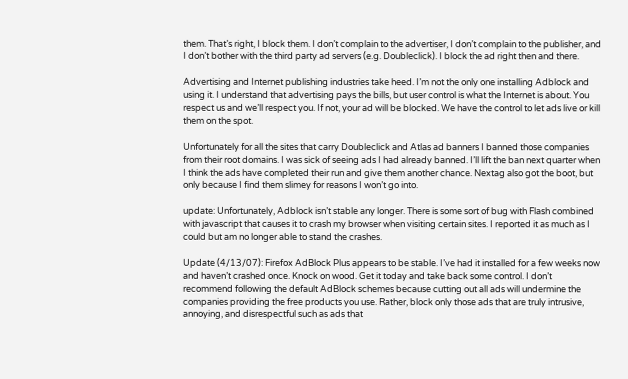them. That’s right, I block them. I don’t complain to the advertiser, I don’t complain to the publisher, and I don’t bother with the third party ad servers (e.g. Doubleclick). I block the ad right then and there.

Advertising and Internet publishing industries take heed. I’m not the only one installing Adblock and using it. I understand that advertising pays the bills, but user control is what the Internet is about. You respect us and we’ll respect you. If not, your ad will be blocked. We have the control to let ads live or kill them on the spot.

Unfortunately for all the sites that carry Doubleclick and Atlas ad banners I banned those companies from their root domains. I was sick of seeing ads I had already banned. I’ll lift the ban next quarter when I think the ads have completed their run and give them another chance. Nextag also got the boot, but only because I find them slimey for reasons I won’t go into.

update: Unfortunately, Adblock isn’t stable any longer. There is some sort of bug with Flash combined with javascript that causes it to crash my browser when visiting certain sites. I reported it as much as I could but am no longer able to stand the crashes.

Update (4/13/07): Firefox AdBlock Plus appears to be stable. I’ve had it installed for a few weeks now and haven’t crashed once. Knock on wood. Get it today and take back some control. I don’t recommend following the default AdBlock schemes because cutting out all ads will undermine the companies providing the free products you use. Rather, block only those ads that are truly intrusive, annoying, and disrespectful such as ads that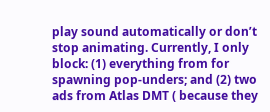play sound automatically or don’t stop animating. Currently, I only block: (1) everything from for spawning pop-unders; and (2) two ads from Atlas DMT ( because they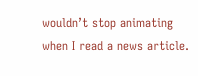wouldn’t stop animating when I read a news article.